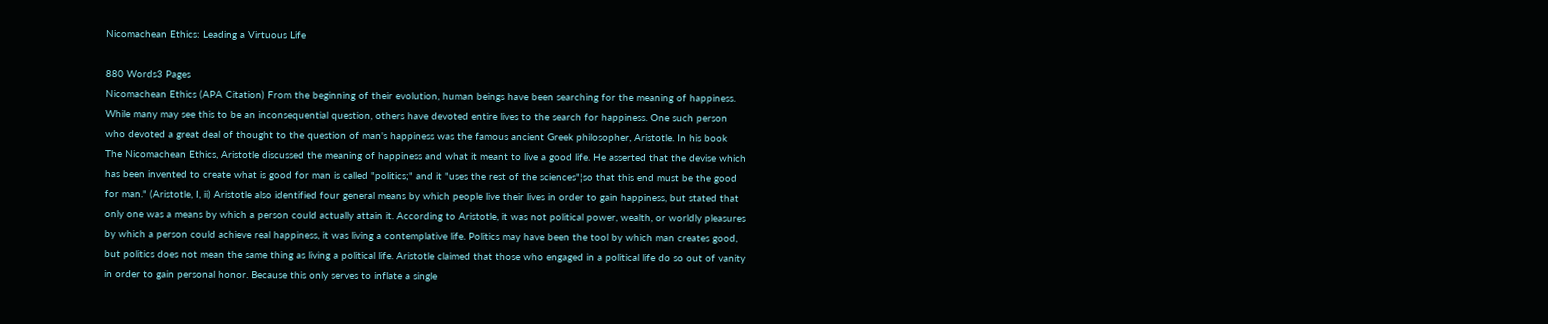Nicomachean Ethics: Leading a Virtuous Life

880 Words3 Pages
Nicomachean Ethics (APA Citation) From the beginning of their evolution, human beings have been searching for the meaning of happiness. While many may see this to be an inconsequential question, others have devoted entire lives to the search for happiness. One such person who devoted a great deal of thought to the question of man's happiness was the famous ancient Greek philosopher, Aristotle. In his book The Nicomachean Ethics, Aristotle discussed the meaning of happiness and what it meant to live a good life. He asserted that the devise which has been invented to create what is good for man is called "politics;" and it "uses the rest of the sciences"¦so that this end must be the good for man." (Aristotle, I, ii) Aristotle also identified four general means by which people live their lives in order to gain happiness, but stated that only one was a means by which a person could actually attain it. According to Aristotle, it was not political power, wealth, or worldly pleasures by which a person could achieve real happiness, it was living a contemplative life. Politics may have been the tool by which man creates good, but politics does not mean the same thing as living a political life. Aristotle claimed that those who engaged in a political life do so out of vanity in order to gain personal honor. Because this only serves to inflate a single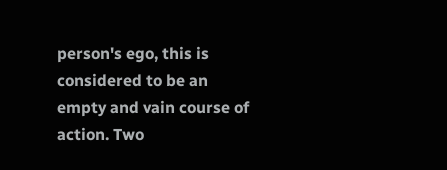person's ego, this is considered to be an empty and vain course of action. Two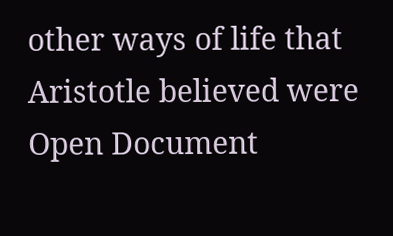other ways of life that Aristotle believed were
Open Document